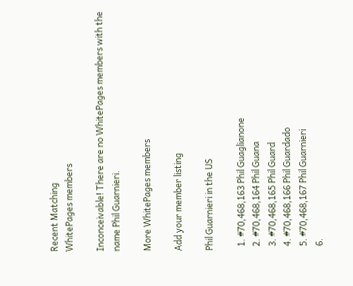Recent Matching
WhitePages members

Inconceivable! There are no WhitePages members with the name Phil Guarnieri.

More WhitePages members

Add your member listing

Phil Guarnieri in the US

  1. #70,468,163 Phil Guaglianone
  2. #70,468,164 Phil Guana
  3. #70,468,165 Phil Guard
  4. #70,468,166 Phil Guardado
  5. #70,468,167 Phil Guarnieri
  6.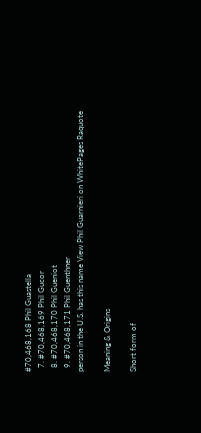#70,468,168 Phil Guastella
  7. #70,468,169 Phil Gucor
  8. #70,468,170 Phil Gueniot
  9. #70,468,171 Phil Guenthner
person in the U.S. has this name View Phil Guarnieri on WhitePages Raquote

Meaning & Origins

Short form of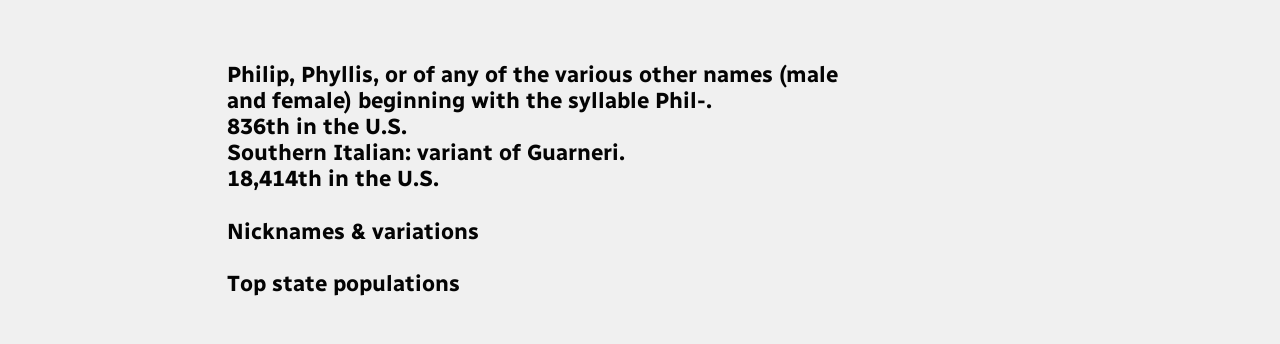Philip, Phyllis, or of any of the various other names (male and female) beginning with the syllable Phil-.
836th in the U.S.
Southern Italian: variant of Guarneri.
18,414th in the U.S.

Nicknames & variations

Top state populations